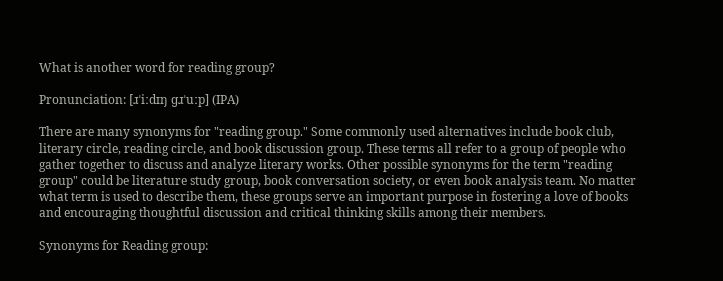What is another word for reading group?

Pronunciation: [ɹˈiːdɪŋ ɡɹˈuːp] (IPA)

There are many synonyms for "reading group." Some commonly used alternatives include book club, literary circle, reading circle, and book discussion group. These terms all refer to a group of people who gather together to discuss and analyze literary works. Other possible synonyms for the term "reading group" could be literature study group, book conversation society, or even book analysis team. No matter what term is used to describe them, these groups serve an important purpose in fostering a love of books and encouraging thoughtful discussion and critical thinking skills among their members.

Synonyms for Reading group: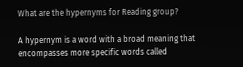What are the hypernyms for Reading group?

A hypernym is a word with a broad meaning that encompasses more specific words called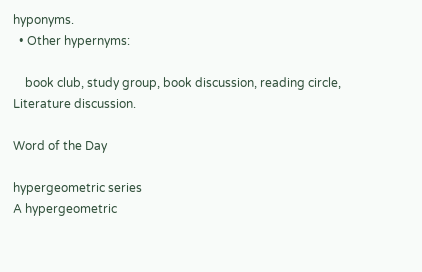hyponyms.
  • Other hypernyms:

    book club, study group, book discussion, reading circle, Literature discussion.

Word of the Day

hypergeometric series
A hypergeometric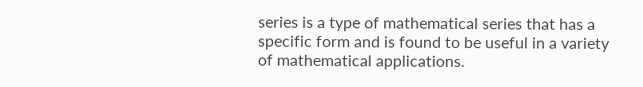series is a type of mathematical series that has a specific form and is found to be useful in a variety of mathematical applications.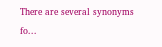There are several synonyms fo...